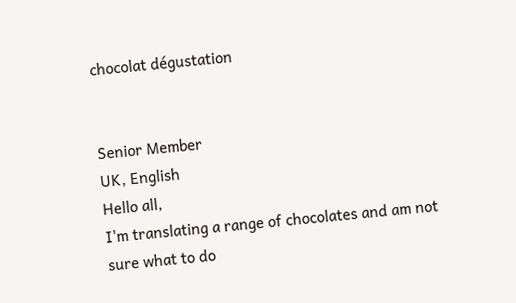chocolat dégustation


Senior Member
UK, English
Hello all,
I'm translating a range of chocolates and am not sure what to do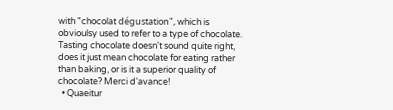with "chocolat dégustation", which is obvioulsy used to refer to a type of chocolate. Tasting chocolate doesn't sound quite right, does it just mean chocolate for eating rather than baking, or is it a superior quality of chocolate? Merci d'avance!
  • Quaeitur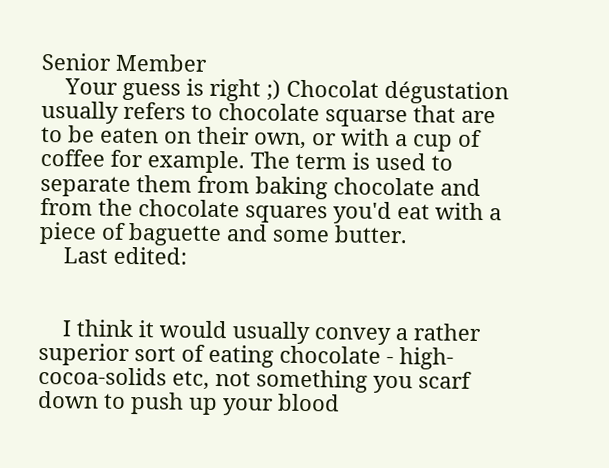Senior Member
    Your guess is right ;) Chocolat dégustation usually refers to chocolate squarse that are to be eaten on their own, or with a cup of coffee for example. The term is used to separate them from baking chocolate and from the chocolate squares you'd eat with a piece of baguette and some butter.
    Last edited:


    I think it would usually convey a rather superior sort of eating chocolate - high-cocoa-solids etc, not something you scarf down to push up your blood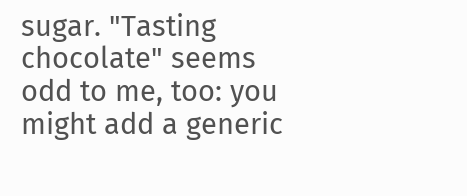sugar. "Tasting chocolate" seems odd to me, too: you might add a generic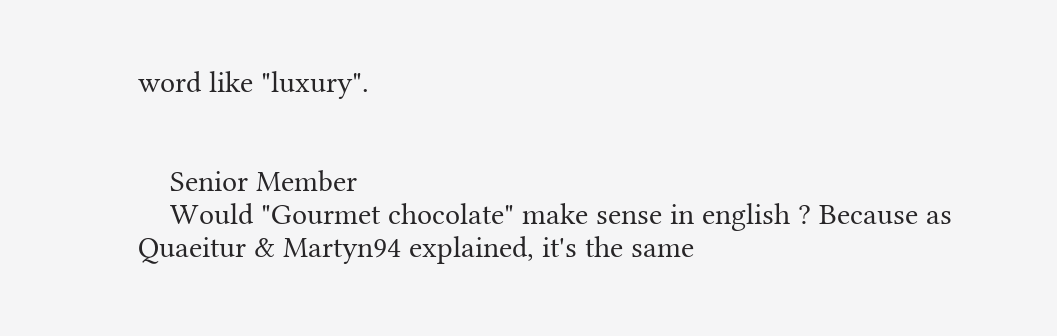word like "luxury".


    Senior Member
    Would "Gourmet chocolate" make sense in english ? Because as Quaeitur & Martyn94 explained, it's the same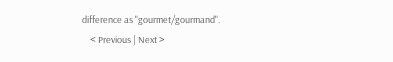difference as "gourmet/gourmand".
    < Previous | Next >